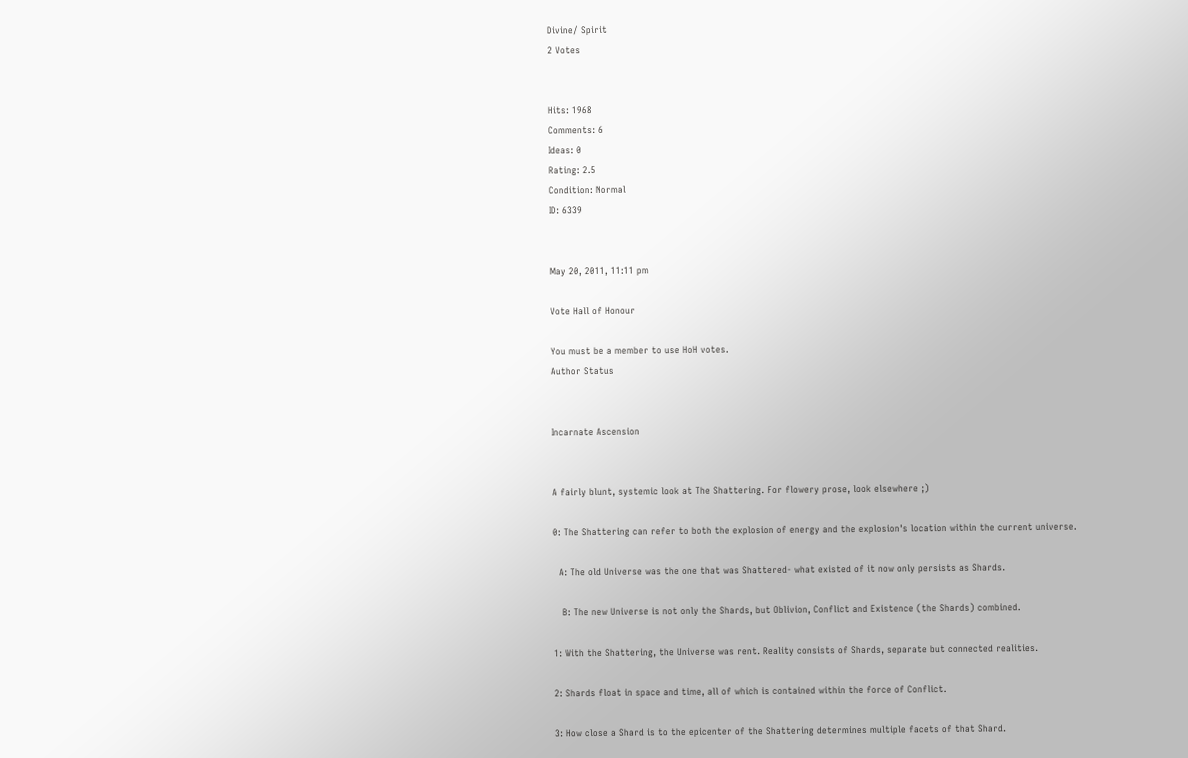Divine/ Spirit
2 Votes


Hits: 1968
Comments: 6
Ideas: 0
Rating: 2.5
Condition: Normal
ID: 6339


May 20, 2011, 11:11 pm

Vote Hall of Honour

You must be a member to use HoH votes.
Author Status


Incarnate Ascension


A fairly blunt, systemic look at The Shattering. For flowery prose, look elsewhere ;)

0: The Shattering can refer to both the explosion of energy and the explosion's location within the current universe.

  A: The old Universe was the one that was Shattered- what existed of it now only persists as Shards.

   B: The new Universe is not only the Shards, but Oblivion, Conflict and Existence (the Shards) combined.

1: With the Shattering, the Universe was rent. Reality consists of Shards, separate but connected realities.

2: Shards float in space and time, all of which is contained within the force of Conflict.

3: How close a Shard is to the epicenter of the Shattering determines multiple facets of that Shard.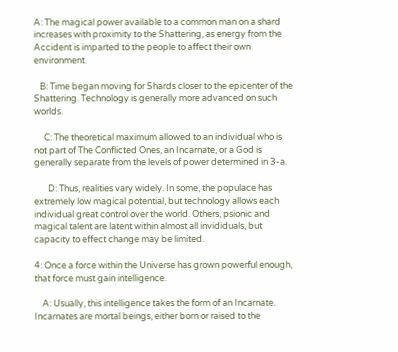A: The magical power available to a common man on a shard increases with proximity to the Shattering, as energy from the Accident is imparted to the people to affect their own environment.

   B: Time began moving for Shards closer to the epicenter of the Shattering. Technology is generally more advanced on such worlds.

     C: The theoretical maximum allowed to an individual who is not part of The Conflicted Ones, an Incarnate, or a God is generally separate from the levels of power determined in 3-a.

       D: Thus, realities vary widely. In some, the populace has extremely low magical potential, but technology allows each individual great control over the world. Others, psionic and magical talent are latent within almost all invididuals, but capacity to effect change may be limited.

4: Once a force within the Universe has grown powerful enough, that force must gain intelligence.

    A: Usually, this intelligence takes the form of an Incarnate. Incarnates are mortal beings, either born or raised to the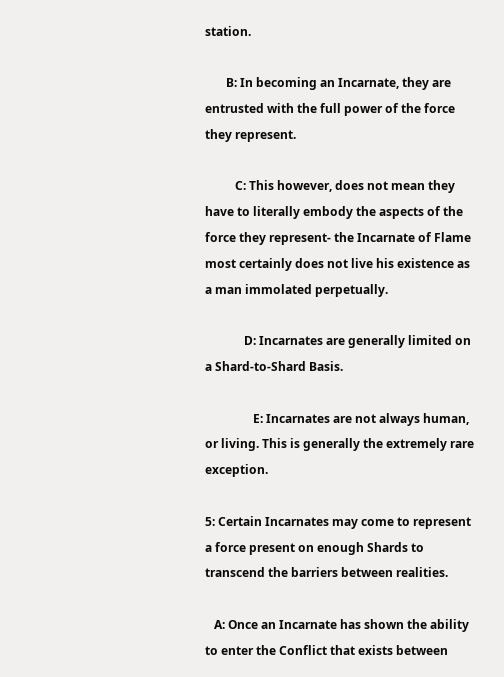station.

       B: In becoming an Incarnate, they are entrusted with the full power of the force they represent.

          C: This however, does not mean they have to literally embody the aspects of the force they represent- the Incarnate of Flame most certainly does not live his existence as a man immolated perpetually.

             D: Incarnates are generally limited on a Shard-to-Shard Basis.

                E: Incarnates are not always human, or living. This is generally the extremely rare exception.

5: Certain Incarnates may come to represent a force present on enough Shards to transcend the barriers between realities.

   A: Once an Incarnate has shown the ability to enter the Conflict that exists between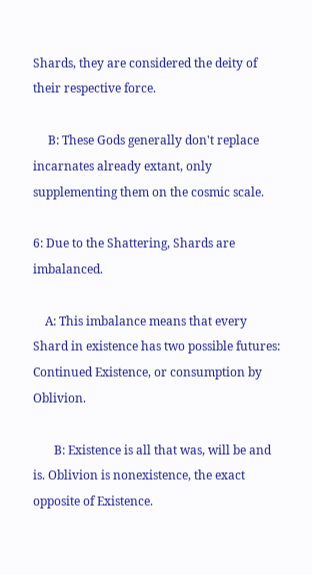Shards, they are considered the deity of their respective force.

     B: These Gods generally don't replace incarnates already extant, only supplementing them on the cosmic scale.

6: Due to the Shattering, Shards are imbalanced.

    A: This imbalance means that every Shard in existence has two possible futures: Continued Existence, or consumption by Oblivion.

       B: Existence is all that was, will be and is. Oblivion is nonexistence, the exact opposite of Existence.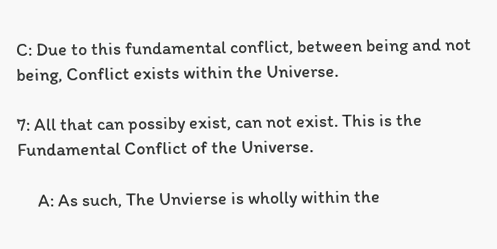C: Due to this fundamental conflict, between being and not being, Conflict exists within the Universe.

7: All that can possiby exist, can not exist. This is the Fundamental Conflict of the Universe.

     A: As such, The Unvierse is wholly within the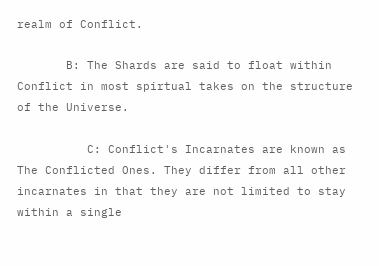realm of Conflict.

       B: The Shards are said to float within Conflict in most spirtual takes on the structure of the Universe.

          C: Conflict's Incarnates are known as The Conflicted Ones. They differ from all other incarnates in that they are not limited to stay within a single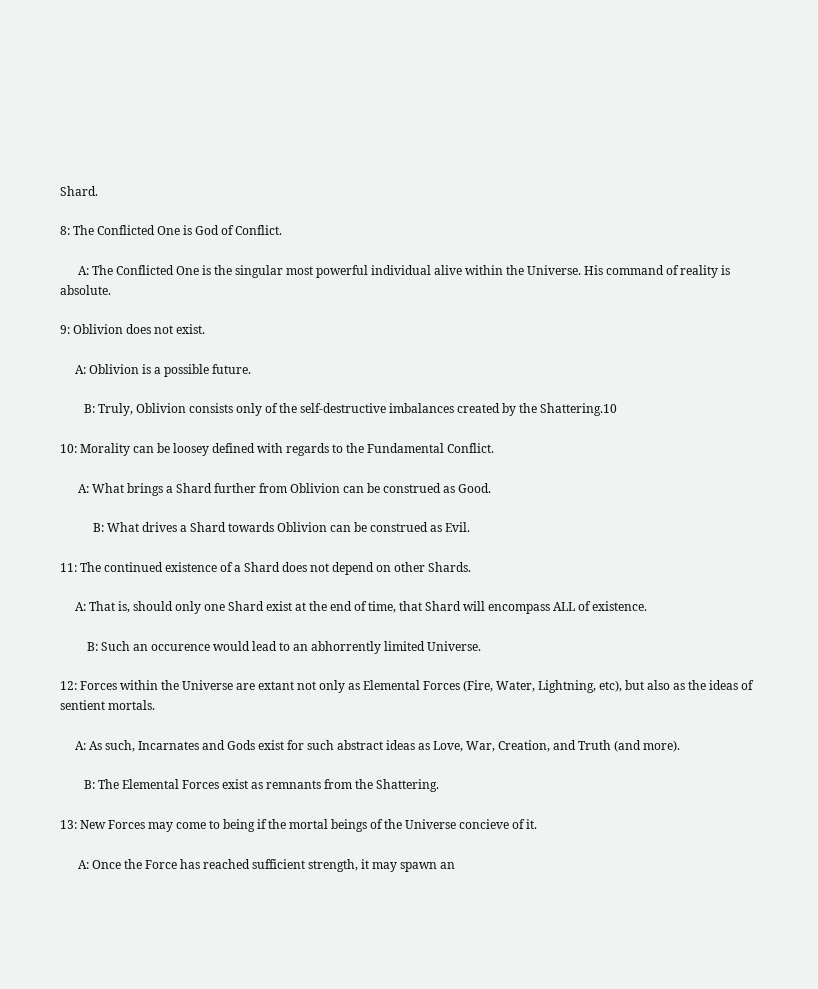Shard.

8: The Conflicted One is God of Conflict.

      A: The Conflicted One is the singular most powerful individual alive within the Universe. His command of reality is absolute.

9: Oblivion does not exist.

     A: Oblivion is a possible future.

        B: Truly, Oblivion consists only of the self-destructive imbalances created by the Shattering.10

10: Morality can be loosey defined with regards to the Fundamental Conflict.

      A: What brings a Shard further from Oblivion can be construed as Good.

           B: What drives a Shard towards Oblivion can be construed as Evil.

11: The continued existence of a Shard does not depend on other Shards.

     A: That is, should only one Shard exist at the end of time, that Shard will encompass ALL of existence.

         B: Such an occurence would lead to an abhorrently limited Universe.

12: Forces within the Universe are extant not only as Elemental Forces (Fire, Water, Lightning, etc), but also as the ideas of sentient mortals.

     A: As such, Incarnates and Gods exist for such abstract ideas as Love, War, Creation, and Truth (and more).

        B: The Elemental Forces exist as remnants from the Shattering.

13: New Forces may come to being if the mortal beings of the Universe concieve of it.

      A: Once the Force has reached sufficient strength, it may spawn an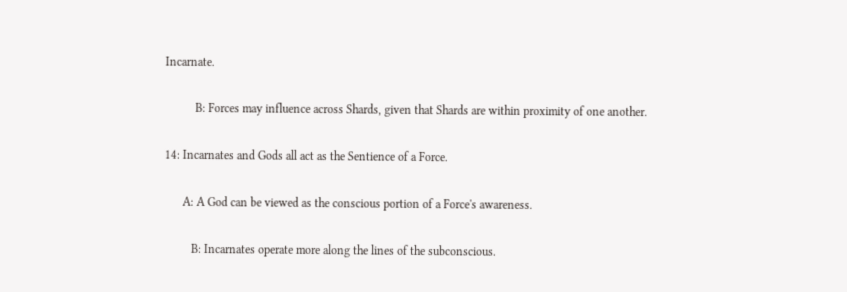Incarnate.

          B: Forces may influence across Shards, given that Shards are within proximity of one another.

14: Incarnates and Gods all act as the Sentience of a Force.

      A: A God can be viewed as the conscious portion of a Force's awareness.

         B: Incarnates operate more along the lines of the subconscious.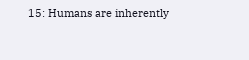15: Humans are inherently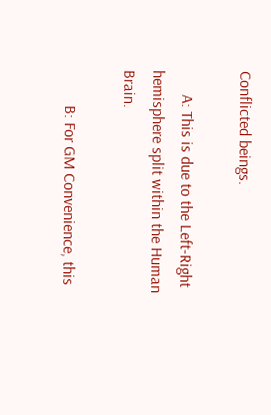Conflicted beings.

      A: This is due to the Left-Right hemisphere split within the Human Brain.

         B: For GM Convenience, this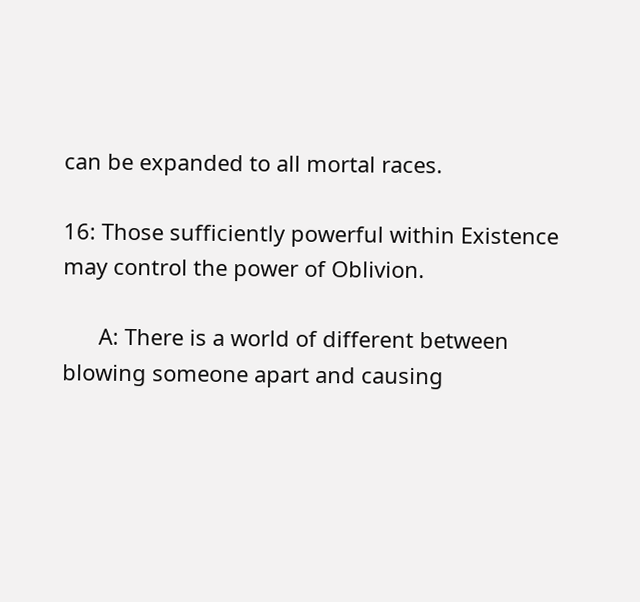can be expanded to all mortal races.

16: Those sufficiently powerful within Existence may control the power of Oblivion.

      A: There is a world of different between blowing someone apart and causing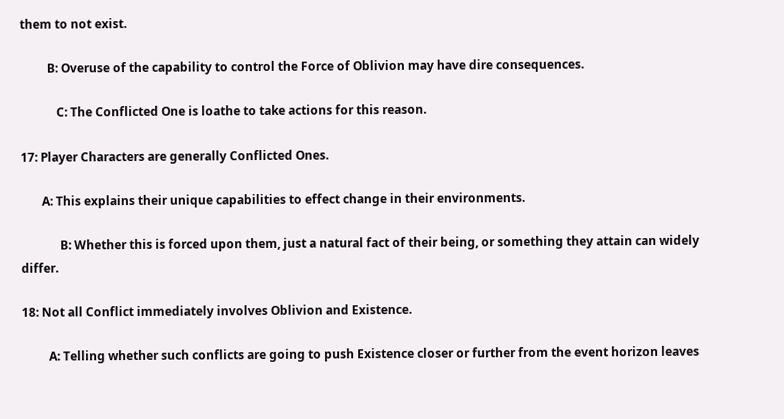them to not exist.

         B: Overuse of the capability to control the Force of Oblivion may have dire consequences.

            C: The Conflicted One is loathe to take actions for this reason.

17: Player Characters are generally Conflicted Ones.

       A: This explains their unique capabilities to effect change in their environments.

             B: Whether this is forced upon them, just a natural fact of their being, or something they attain can widely differ.

18: Not all Conflict immediately involves Oblivion and Existence.

         A: Telling whether such conflicts are going to push Existence closer or further from the event horizon leaves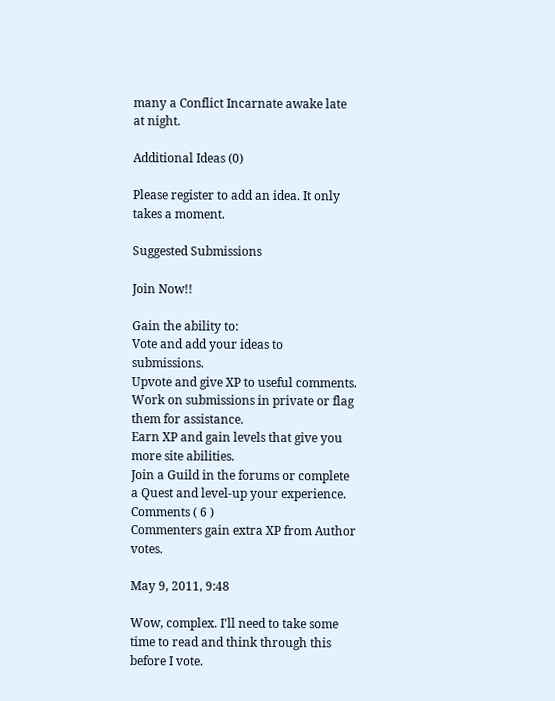many a Conflict Incarnate awake late at night.

Additional Ideas (0)

Please register to add an idea. It only takes a moment.

Suggested Submissions

Join Now!!

Gain the ability to:
Vote and add your ideas to submissions.
Upvote and give XP to useful comments.
Work on submissions in private or flag them for assistance.
Earn XP and gain levels that give you more site abilities.
Join a Guild in the forums or complete a Quest and level-up your experience.
Comments ( 6 )
Commenters gain extra XP from Author votes.

May 9, 2011, 9:48

Wow, complex. I'll need to take some time to read and think through this before I vote.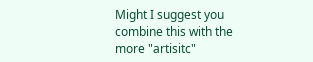Might I suggest you combine this with the more "artisitc"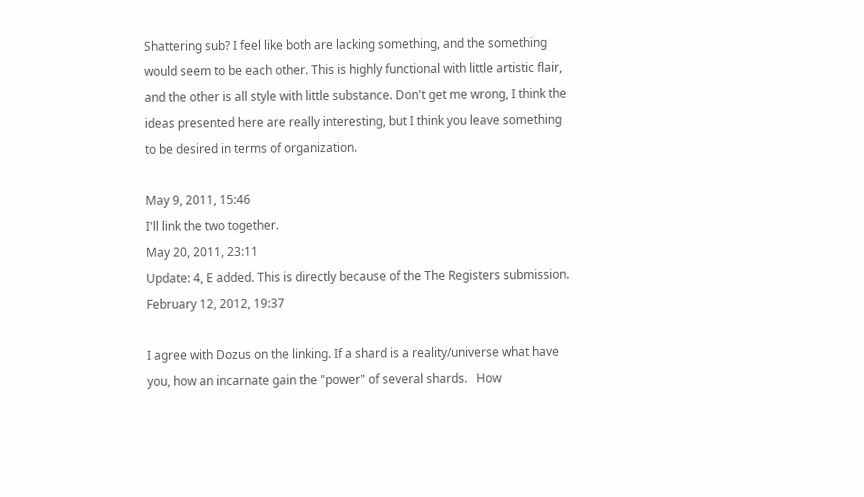Shattering sub? I feel like both are lacking something, and the something would seem to be each other. This is highly functional with little artistic flair, and the other is all style with little substance. Don't get me wrong, I think the ideas presented here are really interesting, but I think you leave something to be desired in terms of organization.

May 9, 2011, 15:46
I'll link the two together.
May 20, 2011, 23:11
Update: 4, E added. This is directly because of the The Registers submission.
February 12, 2012, 19:37

I agree with Dozus on the linking. If a shard is a reality/universe what have you, how an incarnate gain the "power" of several shards.   How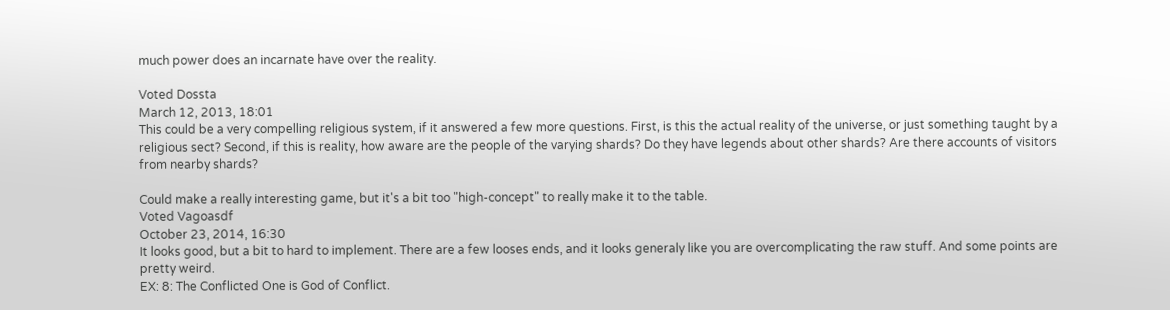much power does an incarnate have over the reality.

Voted Dossta
March 12, 2013, 18:01
This could be a very compelling religious system, if it answered a few more questions. First, is this the actual reality of the universe, or just something taught by a religious sect? Second, if this is reality, how aware are the people of the varying shards? Do they have legends about other shards? Are there accounts of visitors from nearby shards?

Could make a really interesting game, but it's a bit too "high-concept" to really make it to the table.
Voted Vagoasdf
October 23, 2014, 16:30
It looks good, but a bit to hard to implement. There are a few looses ends, and it looks generaly like you are overcomplicating the raw stuff. And some points are pretty weird.
EX: 8: The Conflicted One is God of Conflict.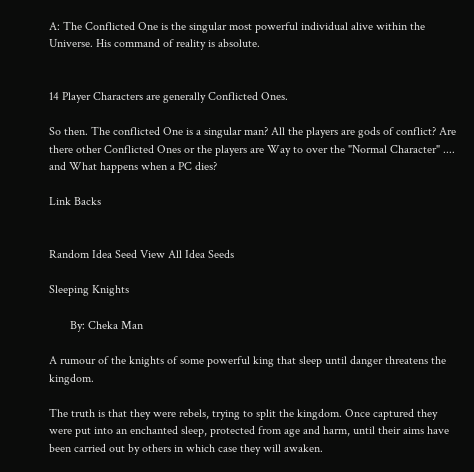A: The Conflicted One is the singular most powerful individual alive within the Universe. His command of reality is absolute.


14 Player Characters are generally Conflicted Ones.

So then. The conflicted One is a singular man? All the players are gods of conflict? Are there other Conflicted Ones or the players are Way to over the "Normal Character" .... and What happens when a PC dies?

Link Backs


Random Idea Seed View All Idea Seeds

Sleeping Knights

       By: Cheka Man

A rumour of the knights of some powerful king that sleep until danger threatens the kingdom.

The truth is that they were rebels, trying to split the kingdom. Once captured they were put into an enchanted sleep, protected from age and harm, until their aims have been carried out by others in which case they will awaken.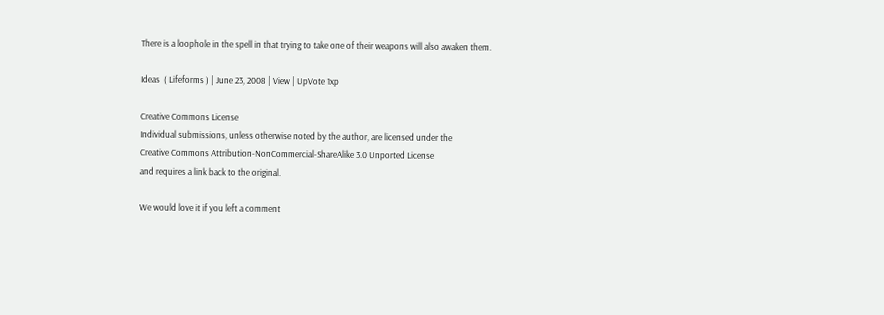There is a loophole in the spell in that trying to take one of their weapons will also awaken them.

Ideas  ( Lifeforms ) | June 23, 2008 | View | UpVote 1xp

Creative Commons License
Individual submissions, unless otherwise noted by the author, are licensed under the
Creative Commons Attribution-NonCommercial-ShareAlike 3.0 Unported License
and requires a link back to the original.

We would love it if you left a comment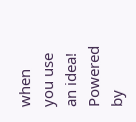when you use an idea!
Powered by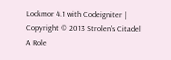Lockmor 4.1 with Codeigniter | Copyright © 2013 Strolen's Citadel
A Role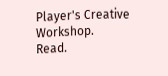Player's Creative Workshop.
Read.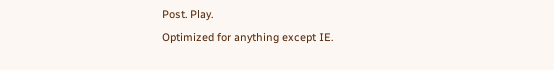Post. Play.
Optimized for anything except IE.